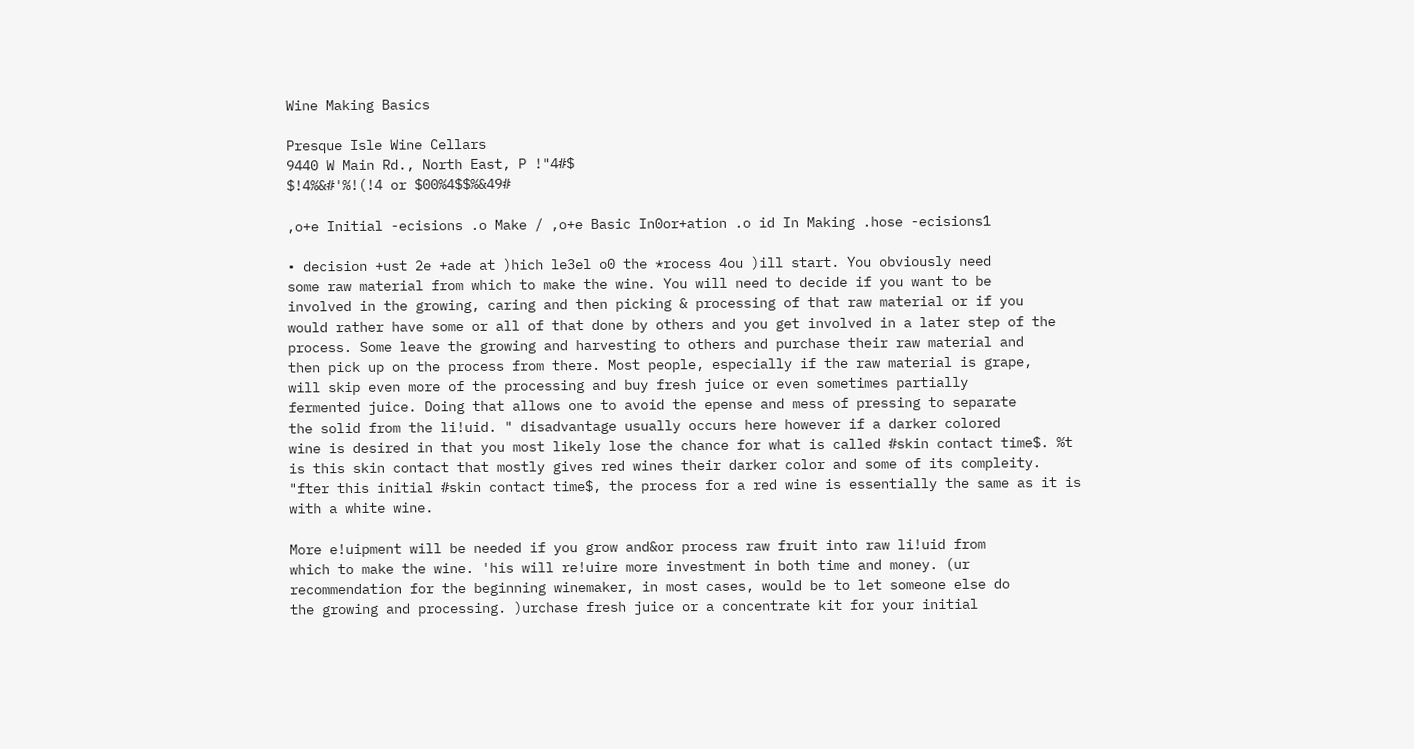Wine Making Basics

Presque Isle Wine Cellars
9440 W Main Rd., North East, P !"4#$
$!4%&#'%!(!4 or $00%4$$%&49#

,o+e Initial -ecisions .o Make / ,o+e Basic In0or+ation .o id In Making .hose -ecisions1

• decision +ust 2e +ade at )hich le3el o0 the *rocess 4ou )ill start. You obviously need
some raw material from which to make the wine. You will need to decide if you want to be
involved in the growing, caring and then picking & processing of that raw material or if you
would rather have some or all of that done by others and you get involved in a later step of the
process. Some leave the growing and harvesting to others and purchase their raw material and
then pick up on the process from there. Most people, especially if the raw material is grape,
will skip even more of the processing and buy fresh juice or even sometimes partially
fermented juice. Doing that allows one to avoid the epense and mess of pressing to separate
the solid from the li!uid. " disadvantage usually occurs here however if a darker colored
wine is desired in that you most likely lose the chance for what is called #skin contact time$. %t
is this skin contact that mostly gives red wines their darker color and some of its compleity.
"fter this initial #skin contact time$, the process for a red wine is essentially the same as it is
with a white wine.

More e!uipment will be needed if you grow and&or process raw fruit into raw li!uid from
which to make the wine. 'his will re!uire more investment in both time and money. (ur
recommendation for the beginning winemaker, in most cases, would be to let someone else do
the growing and processing. )urchase fresh juice or a concentrate kit for your initial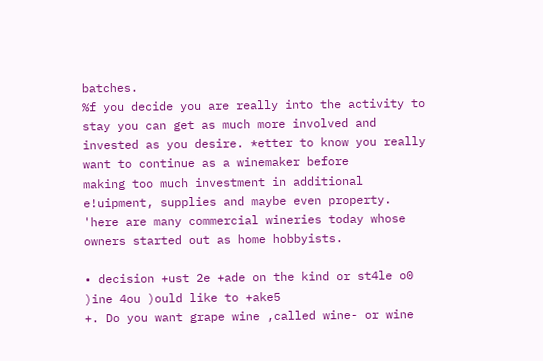batches.
%f you decide you are really into the activity to stay you can get as much more involved and
invested as you desire. *etter to know you really want to continue as a winemaker before
making too much investment in additional e!uipment, supplies and maybe even property.
'here are many commercial wineries today whose owners started out as home hobbyists.

• decision +ust 2e +ade on the kind or st4le o0 )ine 4ou )ould like to +ake5
+. Do you want grape wine ,called wine- or wine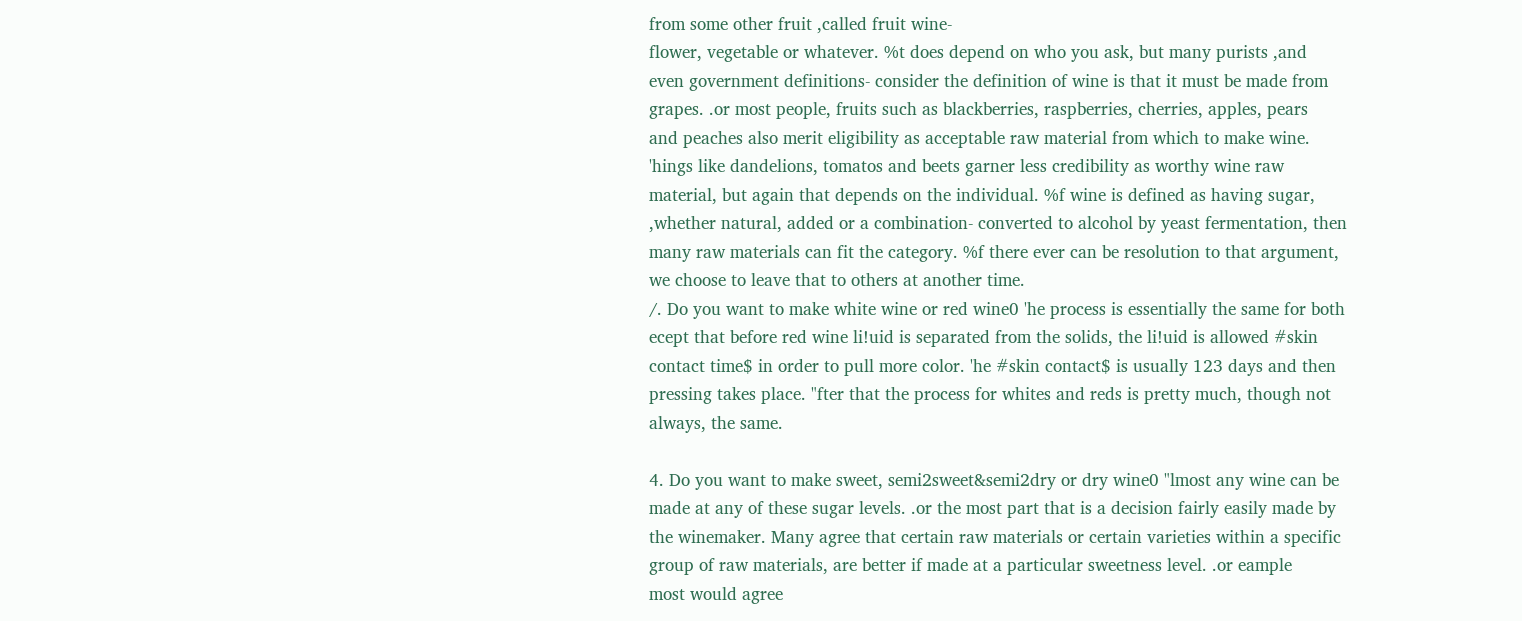from some other fruit ,called fruit wine-
flower, vegetable or whatever. %t does depend on who you ask, but many purists ,and
even government definitions- consider the definition of wine is that it must be made from
grapes. .or most people, fruits such as blackberries, raspberries, cherries, apples, pears
and peaches also merit eligibility as acceptable raw material from which to make wine.
'hings like dandelions, tomatos and beets garner less credibility as worthy wine raw
material, but again that depends on the individual. %f wine is defined as having sugar,
,whether natural, added or a combination- converted to alcohol by yeast fermentation, then
many raw materials can fit the category. %f there ever can be resolution to that argument,
we choose to leave that to others at another time.
/. Do you want to make white wine or red wine0 'he process is essentially the same for both
ecept that before red wine li!uid is separated from the solids, the li!uid is allowed #skin
contact time$ in order to pull more color. 'he #skin contact$ is usually 123 days and then
pressing takes place. "fter that the process for whites and reds is pretty much, though not
always, the same.

4. Do you want to make sweet, semi2sweet&semi2dry or dry wine0 "lmost any wine can be
made at any of these sugar levels. .or the most part that is a decision fairly easily made by
the winemaker. Many agree that certain raw materials or certain varieties within a specific
group of raw materials, are better if made at a particular sweetness level. .or eample
most would agree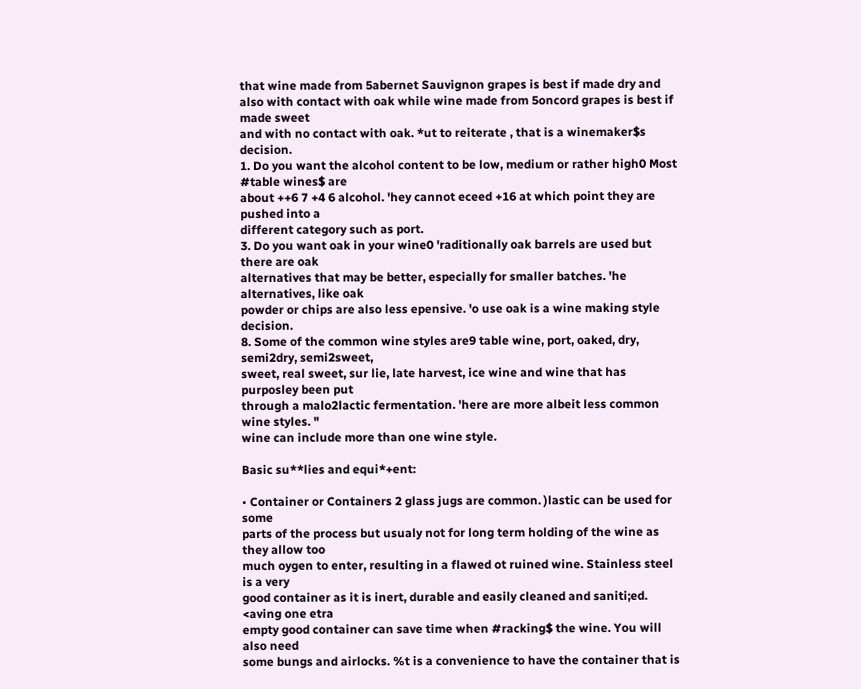that wine made from 5abernet Sauvignon grapes is best if made dry and
also with contact with oak while wine made from 5oncord grapes is best if made sweet
and with no contact with oak. *ut to reiterate , that is a winemaker$s decision.
1. Do you want the alcohol content to be low, medium or rather high0 Most #table wines$ are
about ++6 7 +4 6 alcohol. 'hey cannot eceed +16 at which point they are pushed into a
different category such as port.
3. Do you want oak in your wine0 'raditionally oak barrels are used but there are oak
alternatives that may be better, especially for smaller batches. 'he alternatives, like oak
powder or chips are also less epensive. 'o use oak is a wine making style decision.
8. Some of the common wine styles are9 table wine, port, oaked, dry, semi2dry, semi2sweet,
sweet, real sweet, sur lie, late harvest, ice wine and wine that has purposley been put
through a malo2lactic fermentation. 'here are more albeit less common wine styles. "
wine can include more than one wine style.

Basic su**lies and equi*+ent:

• Container or Containers 2 glass jugs are common. )lastic can be used for some
parts of the process but usualy not for long term holding of the wine as they allow too
much oygen to enter, resulting in a flawed ot ruined wine. Stainless steel is a very
good container as it is inert, durable and easily cleaned and saniti;ed. <aving one etra
empty good container can save time when #racking$ the wine. You will also need
some bungs and airlocks. %t is a convenience to have the container that is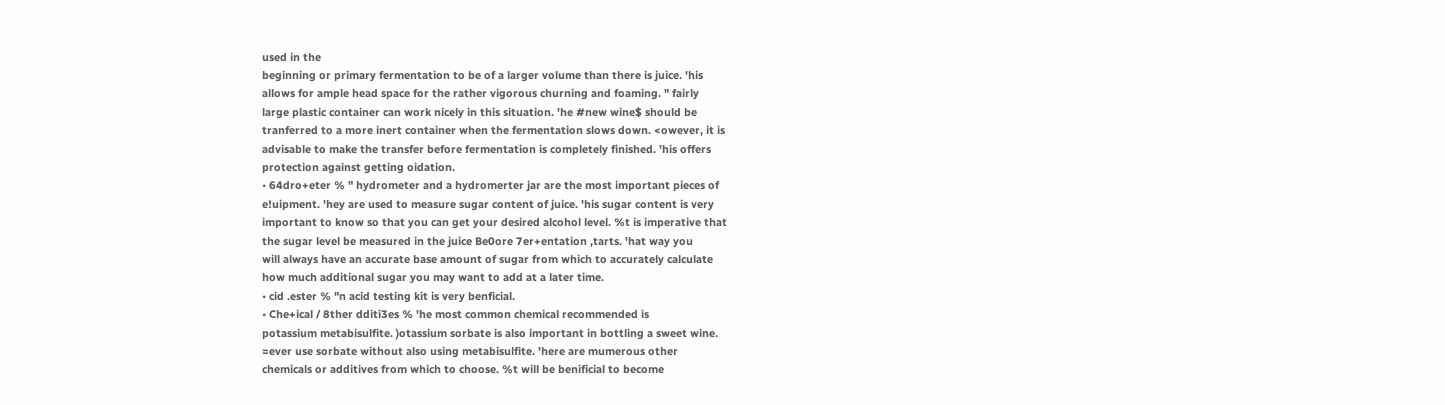used in the
beginning or primary fermentation to be of a larger volume than there is juice. 'his
allows for ample head space for the rather vigorous churning and foaming. " fairly
large plastic container can work nicely in this situation. 'he #new wine$ should be
tranferred to a more inert container when the fermentation slows down. <owever, it is
advisable to make the transfer before fermentation is completely finished. 'his offers
protection against getting oidation.
• 64dro+eter % " hydrometer and a hydromerter jar are the most important pieces of
e!uipment. 'hey are used to measure sugar content of juice. 'his sugar content is very
important to know so that you can get your desired alcohol level. %t is imperative that
the sugar level be measured in the juice Be0ore 7er+entation ,tarts. 'hat way you
will always have an accurate base amount of sugar from which to accurately calculate
how much additional sugar you may want to add at a later time.
• cid .ester % "n acid testing kit is very benficial.
• Che+ical / 8ther dditi3es % 'he most common chemical recommended is
potassium metabisulfite. )otassium sorbate is also important in bottling a sweet wine.
=ever use sorbate without also using metabisulfite. 'here are mumerous other
chemicals or additives from which to choose. %t will be benificial to become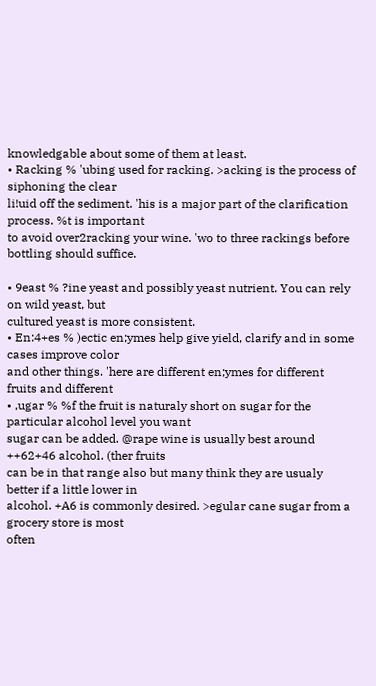knowledgable about some of them at least.
• Racking % 'ubing used for racking. >acking is the process of siphoning the clear
li!uid off the sediment. 'his is a major part of the clarification process. %t is important
to avoid over2racking your wine. 'wo to three rackings before bottling should suffice.

• 9east % ?ine yeast and possibly yeast nutrient. You can rely on wild yeast, but
cultured yeast is more consistent.
• En:4+es % )ectic en;ymes help give yield, clarify and in some cases improve color
and other things. 'here are different en;ymes for different fruits and different
• ,ugar % %f the fruit is naturaly short on sugar for the particular alcohol level you want
sugar can be added. @rape wine is usually best around ++62+46 alcohol. (ther fruits
can be in that range also but many think they are usualy better if a little lower in
alcohol. +A6 is commonly desired. >egular cane sugar from a grocery store is most
often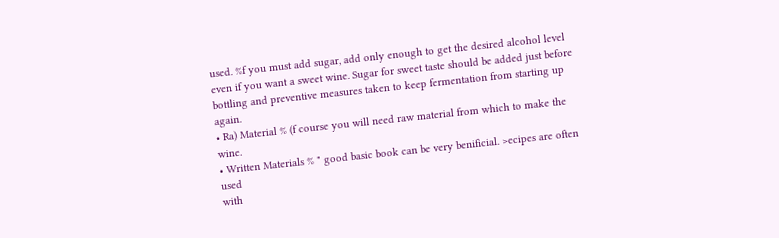used. %f you must add sugar, add only enough to get the desired alcohol level
even if you want a sweet wine. Sugar for sweet taste should be added just before
bottling and preventive measures taken to keep fermentation from starting up again.
• Ra) Material % (f course you will need raw material from which to make the wine.
• Written Materials % " good basic book can be very benificial. >ecipes are often used
with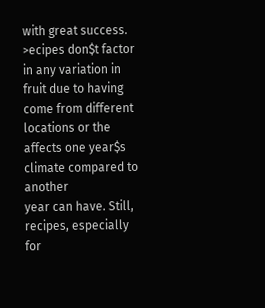with great success. >ecipes don$t factor in any variation in fruit due to having
come from different locations or the affects one year$s climate compared to another
year can have. Still, recipes, especially for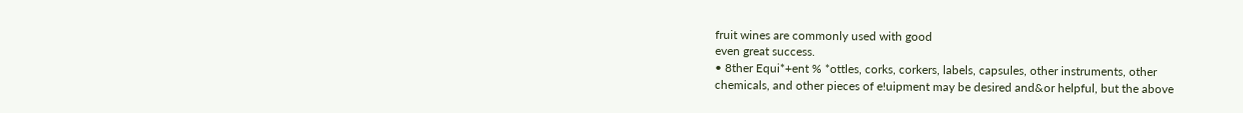fruit wines are commonly used with good
even great success.
• 8ther Equi*+ent % *ottles, corks, corkers, labels, capsules, other instruments, other
chemicals, and other pieces of e!uipment may be desired and&or helpful, but the above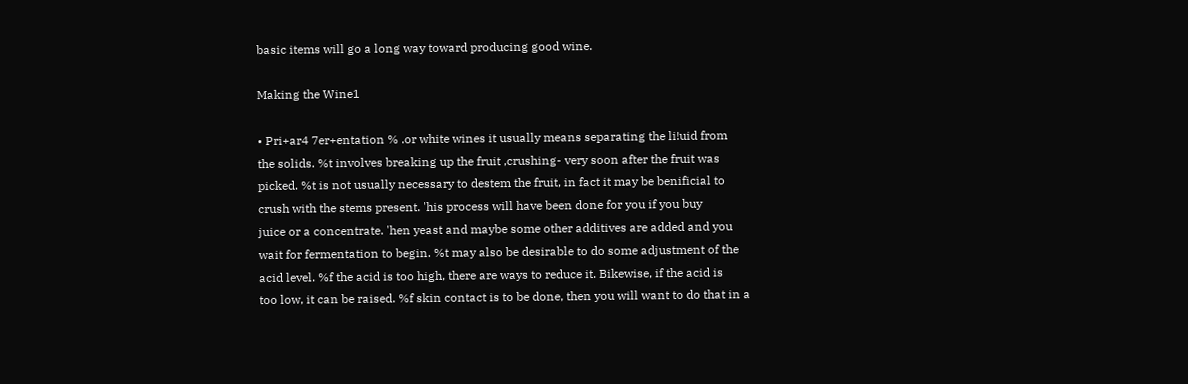basic items will go a long way toward producing good wine.

Making the Wine1

• Pri+ar4 7er+entation % .or white wines it usually means separating the li!uid from
the solids. %t involves breaking up the fruit ,crushing- very soon after the fruit was
picked. %t is not usually necessary to destem the fruit, in fact it may be benificial to
crush with the stems present. 'his process will have been done for you if you buy
juice or a concentrate. 'hen yeast and maybe some other additives are added and you
wait for fermentation to begin. %t may also be desirable to do some adjustment of the
acid level. %f the acid is too high, there are ways to reduce it. Bikewise, if the acid is
too low, it can be raised. %f skin contact is to be done, then you will want to do that in a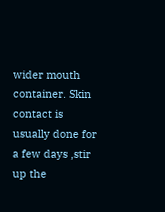wider mouth container. Skin contact is usually done for a few days ,stir up the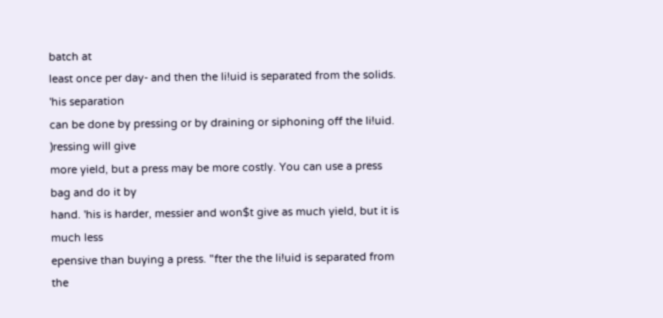batch at
least once per day- and then the li!uid is separated from the solids. 'his separation
can be done by pressing or by draining or siphoning off the li!uid. )ressing will give
more yield, but a press may be more costly. You can use a press bag and do it by
hand. 'his is harder, messier and won$t give as much yield, but it is much less
epensive than buying a press. "fter the the li!uid is separated from the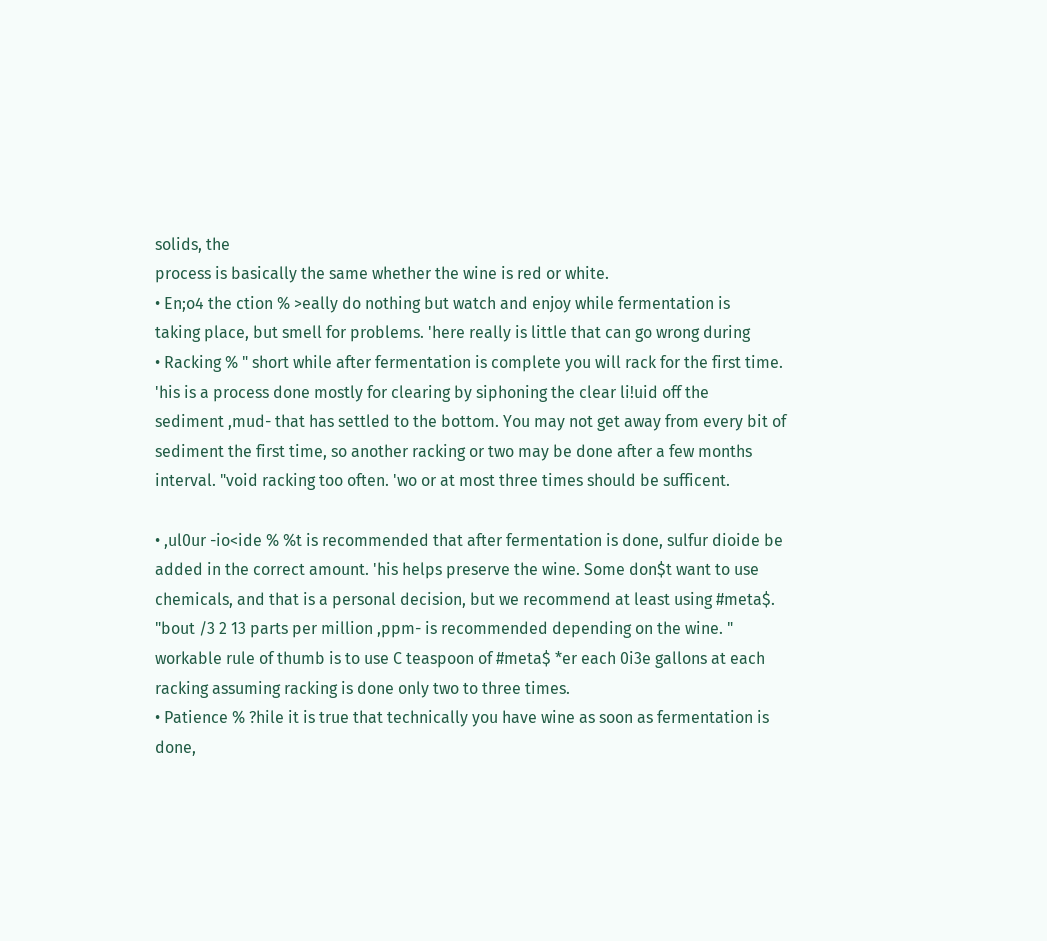solids, the
process is basically the same whether the wine is red or white.
• En;o4 the ction % >eally do nothing but watch and enjoy while fermentation is
taking place, but smell for problems. 'here really is little that can go wrong during
• Racking % " short while after fermentation is complete you will rack for the first time.
'his is a process done mostly for clearing by siphoning the clear li!uid off the
sediment ,mud- that has settled to the bottom. You may not get away from every bit of
sediment the first time, so another racking or two may be done after a few months
interval. "void racking too often. 'wo or at most three times should be sufficent.

• ,ul0ur -io<ide % %t is recommended that after fermentation is done, sulfur dioide be
added in the correct amount. 'his helps preserve the wine. Some don$t want to use
chemicals, and that is a personal decision, but we recommend at least using #meta$.
"bout /3 2 13 parts per million ,ppm- is recommended depending on the wine. "
workable rule of thumb is to use C teaspoon of #meta$ *er each 0i3e gallons at each
racking assuming racking is done only two to three times.
• Patience % ?hile it is true that technically you have wine as soon as fermentation is
done,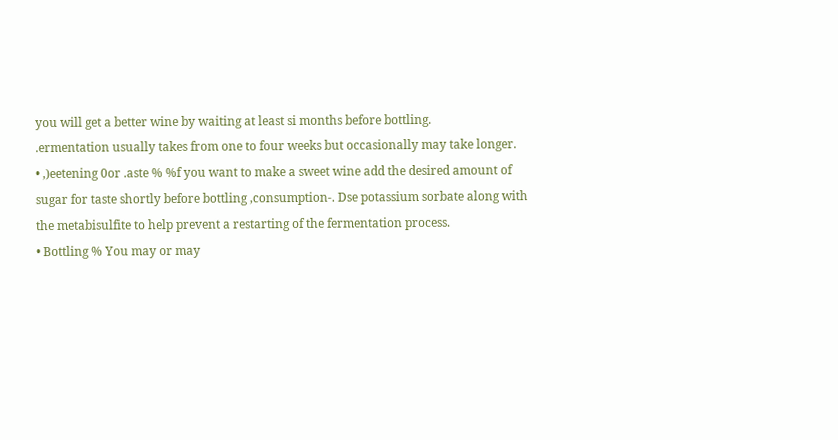you will get a better wine by waiting at least si months before bottling.
.ermentation usually takes from one to four weeks but occasionally may take longer.
• ,)eetening 0or .aste % %f you want to make a sweet wine add the desired amount of
sugar for taste shortly before bottling ,consumption-. Dse potassium sorbate along with
the metabisulfite to help prevent a restarting of the fermentation process.
• Bottling % You may or may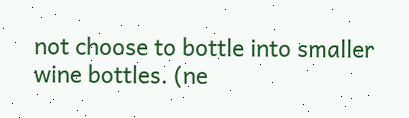not choose to bottle into smaller wine bottles. (ne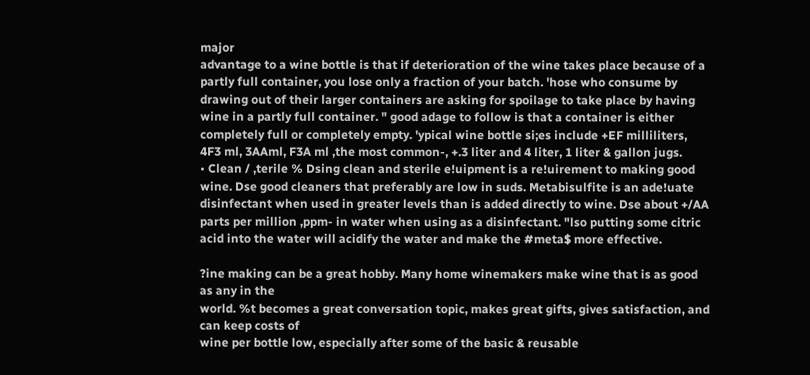major
advantage to a wine bottle is that if deterioration of the wine takes place because of a
partly full container, you lose only a fraction of your batch. 'hose who consume by
drawing out of their larger containers are asking for spoilage to take place by having
wine in a partly full container. " good adage to follow is that a container is either
completely full or completely empty. 'ypical wine bottle si;es include +EF milliliters,
4F3 ml, 3AAml, F3A ml ,the most common-, +.3 liter and 4 liter, 1 liter & gallon jugs.
• Clean / ,terile % Dsing clean and sterile e!uipment is a re!uirement to making good
wine. Dse good cleaners that preferably are low in suds. Metabisulfite is an ade!uate
disinfectant when used in greater levels than is added directly to wine. Dse about +/AA
parts per million ,ppm- in water when using as a disinfectant. "lso putting some citric
acid into the water will acidify the water and make the #meta$ more effective.

?ine making can be a great hobby. Many home winemakers make wine that is as good as any in the
world. %t becomes a great conversation topic, makes great gifts, gives satisfaction, and can keep costs of
wine per bottle low, especially after some of the basic & reusable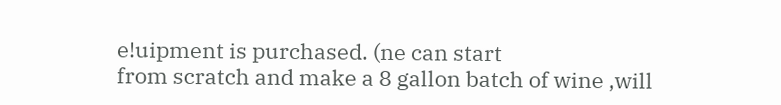e!uipment is purchased. (ne can start
from scratch and make a 8 gallon batch of wine ,will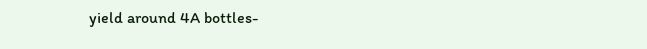yield around 4A bottles-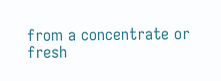from a concentrate or fresh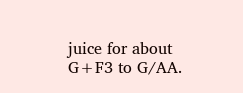juice for about G+F3 to G/AA.